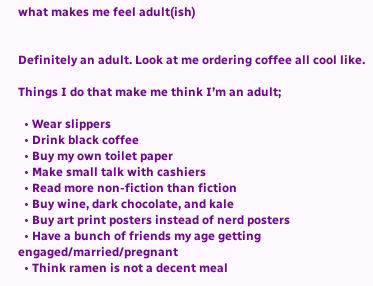what makes me feel adult(ish)


Definitely an adult. Look at me ordering coffee all cool like.

Things I do that make me think I’m an adult;

  • Wear slippers
  • Drink black coffee
  • Buy my own toilet paper
  • Make small talk with cashiers
  • Read more non-fiction than fiction
  • Buy wine, dark chocolate, and kale
  • Buy art print posters instead of nerd posters
  • Have a bunch of friends my age getting engaged/married/pregnant
  • Think ramen is not a decent meal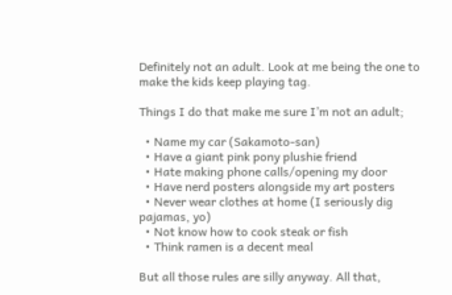Definitely not an adult. Look at me being the one to make the kids keep playing tag.

Things I do that make me sure I’m not an adult;

  • Name my car (Sakamoto-san)
  • Have a giant pink pony plushie friend
  • Hate making phone calls/opening my door
  • Have nerd posters alongside my art posters
  • Never wear clothes at home (I seriously dig pajamas, yo)
  • Not know how to cook steak or fish
  • Think ramen is a decent meal

But all those rules are silly anyway. All that,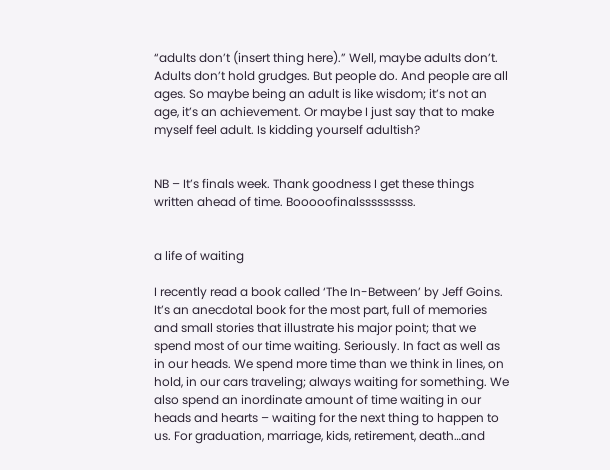“adults don’t (insert thing here).” Well, maybe adults don’t. Adults don’t hold grudges. But people do. And people are all ages. So maybe being an adult is like wisdom; it’s not an age, it’s an achievement. Or maybe I just say that to make myself feel adult. Is kidding yourself adultish?


NB – It’s finals week. Thank goodness I get these things written ahead of time. Booooofinalsssssssss.


a life of waiting

I recently read a book called ‘The In-Between’ by Jeff Goins. It’s an anecdotal book for the most part, full of memories and small stories that illustrate his major point; that we spend most of our time waiting. Seriously. In fact as well as in our heads. We spend more time than we think in lines, on hold, in our cars traveling; always waiting for something. We also spend an inordinate amount of time waiting in our heads and hearts – waiting for the next thing to happen to us. For graduation, marriage, kids, retirement, death…and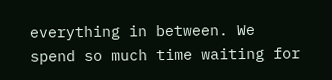everything in between. We spend so much time waiting for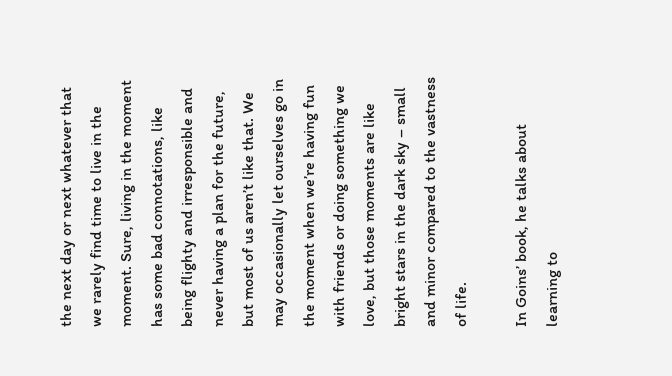the next day or next whatever that we rarely find time to live in the moment. Sure, living in the moment has some bad connotations, like being flighty and irresponsible and never having a plan for the future, but most of us aren’t like that. We may occasionally let ourselves go in the moment when we’re having fun with friends or doing something we love, but those moments are like bright stars in the dark sky – small and minor compared to the vastness of life.

In Goins’ book, he talks about learning to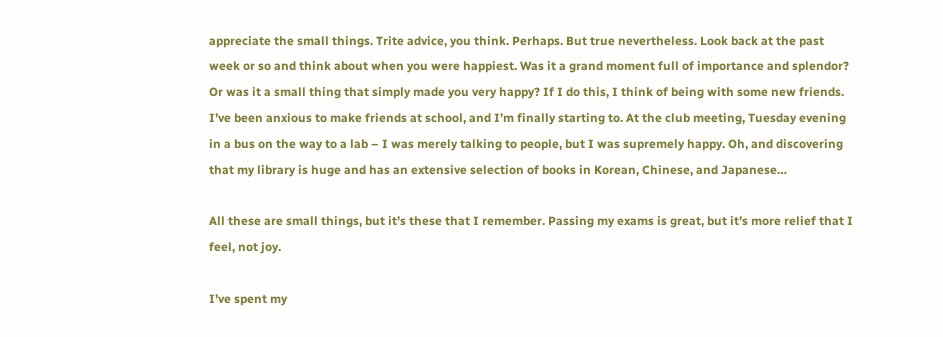appreciate the small things. Trite advice, you think. Perhaps. But true nevertheless. Look back at the past week or so and think about when you were happiest. Was it a grand moment full of importance and splendor? Or was it a small thing that simply made you very happy? If I do this, I think of being with some new friends. I’ve been anxious to make friends at school, and I’m finally starting to. At the club meeting, Tuesday evening in a bus on the way to a lab – I was merely talking to people, but I was supremely happy. Oh, and discovering that my library is huge and has an extensive selection of books in Korean, Chinese, and Japanese…

All these are small things, but it’s these that I remember. Passing my exams is great, but it’s more relief that I feel, not joy.

I’ve spent my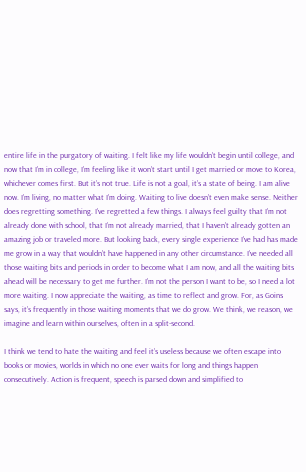entire life in the purgatory of waiting. I felt like my life wouldn’t begin until college, and now that I’m in college, I’m feeling like it won’t start until I get married or move to Korea, whichever comes first. But it’s not true. Life is not a goal, it’s a state of being. I am alive now. I’m living, no matter what I’m doing. Waiting to live doesn’t even make sense. Neither does regretting something. I’ve regretted a few things. I always feel guilty that I’m not already done with school, that I’m not already married, that I haven’t already gotten an amazing job or traveled more. But looking back, every single experience I’ve had has made me grow in a way that wouldn’t have happened in any other circumstance. I’ve needed all those waiting bits and periods in order to become what I am now, and all the waiting bits ahead will be necessary to get me further. I’m not the person I want to be, so I need a lot more waiting. I now appreciate the waiting, as time to reflect and grow. For, as Goins says, it’s frequently in those waiting moments that we do grow. We think, we reason, we imagine and learn within ourselves, often in a split-second.

I think we tend to hate the waiting and feel it’s useless because we often escape into books or movies, worlds in which no one ever waits for long and things happen consecutively. Action is frequent, speech is parsed down and simplified to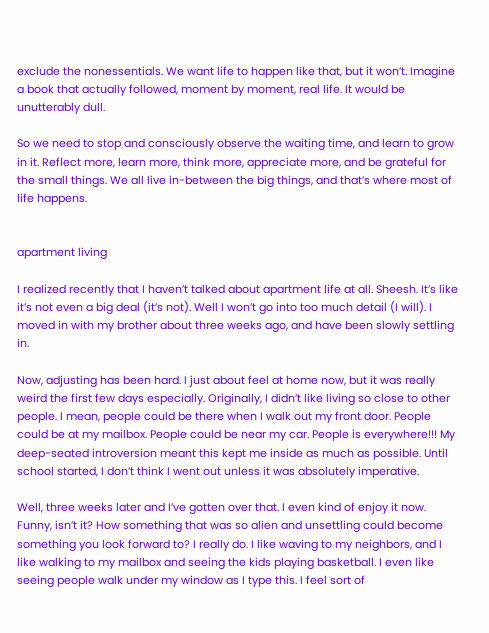exclude the nonessentials. We want life to happen like that, but it won’t. Imagine a book that actually followed, moment by moment, real life. It would be unutterably dull.

So we need to stop and consciously observe the waiting time, and learn to grow in it. Reflect more, learn more, think more, appreciate more, and be grateful for the small things. We all live in-between the big things, and that’s where most of life happens.


apartment living

I realized recently that I haven’t talked about apartment life at all. Sheesh. It’s like it’s not even a big deal (it’s not). Well I won’t go into too much detail (I will). I moved in with my brother about three weeks ago, and have been slowly settling in.

Now, adjusting has been hard. I just about feel at home now, but it was really weird the first few days especially. Originally, I didn’t like living so close to other people. I mean, people could be there when I walk out my front door. People could be at my mailbox. People could be near my car. People is everywhere!!! My deep-seated introversion meant this kept me inside as much as possible. Until school started, I don’t think I went out unless it was absolutely imperative.

Well, three weeks later and I’ve gotten over that. I even kind of enjoy it now. Funny, isn’t it? How something that was so alien and unsettling could become something you look forward to? I really do. I like waving to my neighbors, and I like walking to my mailbox and seeing the kids playing basketball. I even like seeing people walk under my window as I type this. I feel sort of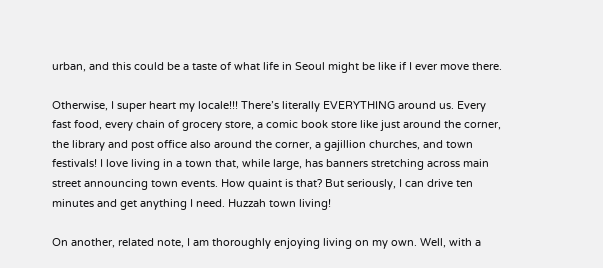urban, and this could be a taste of what life in Seoul might be like if I ever move there.

Otherwise, I super heart my locale!!! There’s literally EVERYTHING around us. Every fast food, every chain of grocery store, a comic book store like just around the corner, the library and post office also around the corner, a gajillion churches, and town festivals! I love living in a town that, while large, has banners stretching across main street announcing town events. How quaint is that? But seriously, I can drive ten minutes and get anything I need. Huzzah town living!

On another, related note, I am thoroughly enjoying living on my own. Well, with a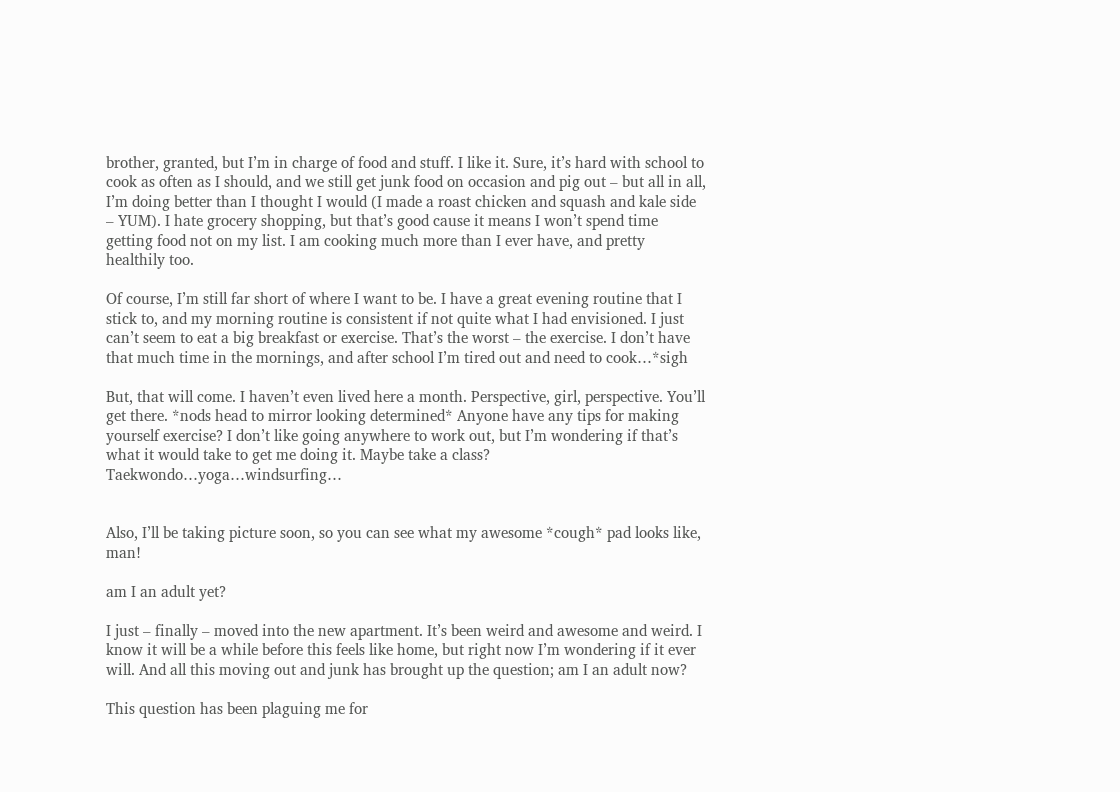brother, granted, but I’m in charge of food and stuff. I like it. Sure, it’s hard with school to cook as often as I should, and we still get junk food on occasion and pig out – but all in all, I’m doing better than I thought I would (I made a roast chicken and squash and kale side – YUM). I hate grocery shopping, but that’s good cause it means I won’t spend time getting food not on my list. I am cooking much more than I ever have, and pretty healthily too.

Of course, I’m still far short of where I want to be. I have a great evening routine that I stick to, and my morning routine is consistent if not quite what I had envisioned. I just can’t seem to eat a big breakfast or exercise. That’s the worst – the exercise. I don’t have that much time in the mornings, and after school I’m tired out and need to cook…*sigh

But, that will come. I haven’t even lived here a month. Perspective, girl, perspective. You’ll get there. *nods head to mirror looking determined* Anyone have any tips for making yourself exercise? I don’t like going anywhere to work out, but I’m wondering if that’s what it would take to get me doing it. Maybe take a class? Taekwondo…yoga…windsurfing…


Also, I’ll be taking picture soon, so you can see what my awesome *cough* pad looks like, man!

am I an adult yet?

I just – finally – moved into the new apartment. It’s been weird and awesome and weird. I know it will be a while before this feels like home, but right now I’m wondering if it ever will. And all this moving out and junk has brought up the question; am I an adult now?

This question has been plaguing me for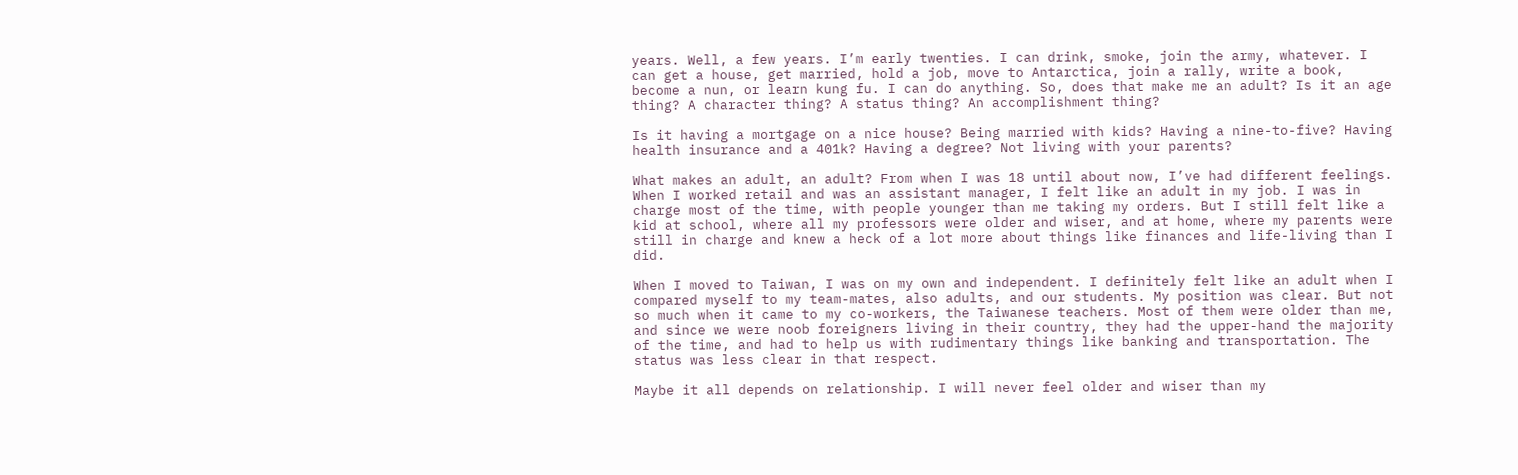years. Well, a few years. I’m early twenties. I can drink, smoke, join the army, whatever. I can get a house, get married, hold a job, move to Antarctica, join a rally, write a book, become a nun, or learn kung fu. I can do anything. So, does that make me an adult? Is it an age thing? A character thing? A status thing? An accomplishment thing?

Is it having a mortgage on a nice house? Being married with kids? Having a nine-to-five? Having health insurance and a 401k? Having a degree? Not living with your parents?

What makes an adult, an adult? From when I was 18 until about now, I’ve had different feelings. When I worked retail and was an assistant manager, I felt like an adult in my job. I was in charge most of the time, with people younger than me taking my orders. But I still felt like a kid at school, where all my professors were older and wiser, and at home, where my parents were still in charge and knew a heck of a lot more about things like finances and life-living than I did.

When I moved to Taiwan, I was on my own and independent. I definitely felt like an adult when I compared myself to my team-mates, also adults, and our students. My position was clear. But not so much when it came to my co-workers, the Taiwanese teachers. Most of them were older than me, and since we were noob foreigners living in their country, they had the upper-hand the majority of the time, and had to help us with rudimentary things like banking and transportation. The status was less clear in that respect.

Maybe it all depends on relationship. I will never feel older and wiser than my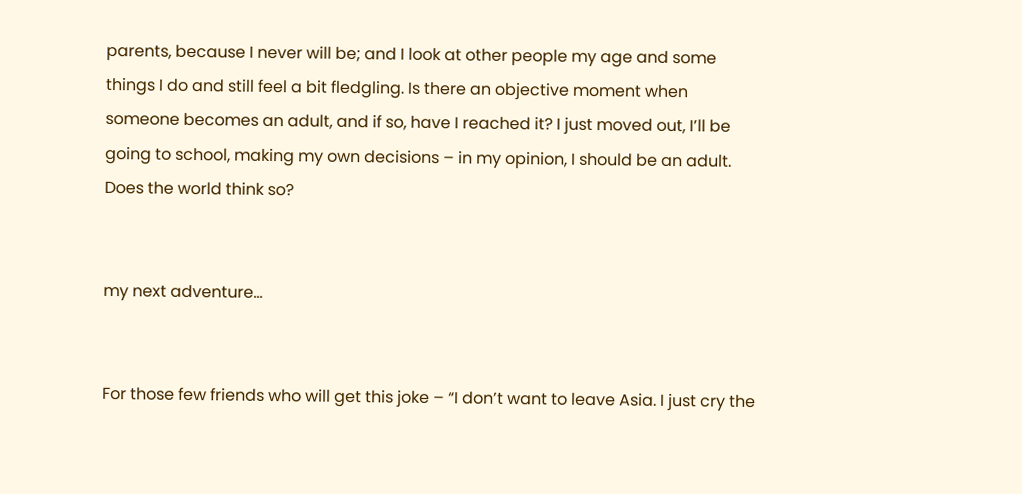parents, because I never will be; and I look at other people my age and some things I do and still feel a bit fledgling. Is there an objective moment when someone becomes an adult, and if so, have I reached it? I just moved out, I’ll be going to school, making my own decisions – in my opinion, I should be an adult. Does the world think so?


my next adventure…


For those few friends who will get this joke – “I don’t want to leave Asia. I just cry the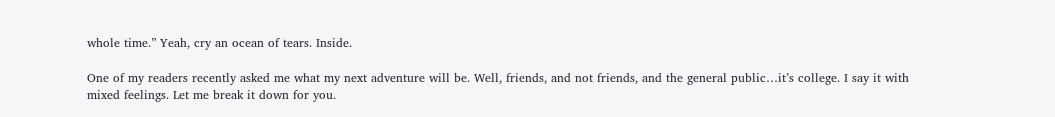whole time.” Yeah, cry an ocean of tears. Inside.

One of my readers recently asked me what my next adventure will be. Well, friends, and not friends, and the general public…it’s college. I say it with mixed feelings. Let me break it down for you.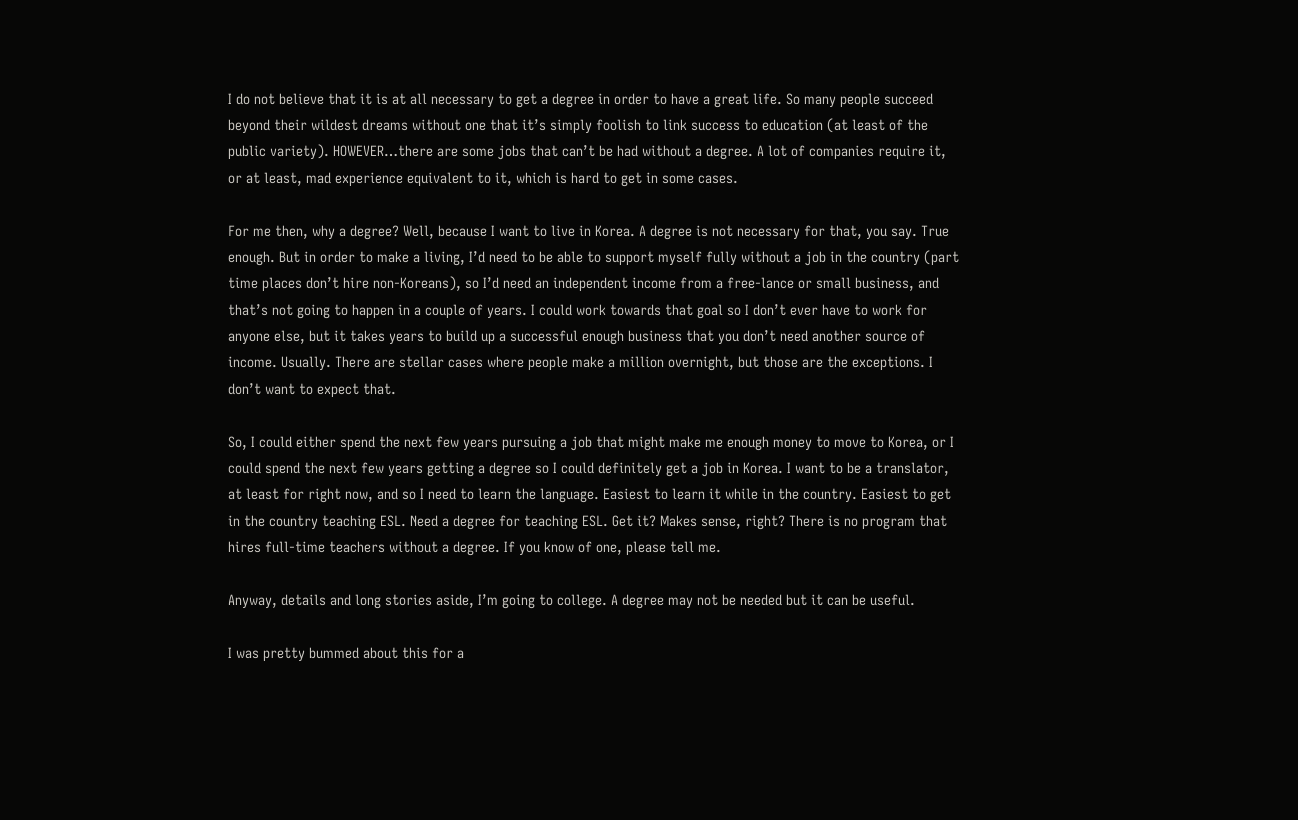I do not believe that it is at all necessary to get a degree in order to have a great life. So many people succeed beyond their wildest dreams without one that it’s simply foolish to link success to education (at least of the public variety). HOWEVER…there are some jobs that can’t be had without a degree. A lot of companies require it, or at least, mad experience equivalent to it, which is hard to get in some cases.

For me then, why a degree? Well, because I want to live in Korea. A degree is not necessary for that, you say. True enough. But in order to make a living, I’d need to be able to support myself fully without a job in the country (part time places don’t hire non-Koreans), so I’d need an independent income from a free-lance or small business, and that’s not going to happen in a couple of years. I could work towards that goal so I don’t ever have to work for anyone else, but it takes years to build up a successful enough business that you don’t need another source of income. Usually. There are stellar cases where people make a million overnight, but those are the exceptions. I don’t want to expect that.

So, I could either spend the next few years pursuing a job that might make me enough money to move to Korea, or I could spend the next few years getting a degree so I could definitely get a job in Korea. I want to be a translator, at least for right now, and so I need to learn the language. Easiest to learn it while in the country. Easiest to get in the country teaching ESL. Need a degree for teaching ESL. Get it? Makes sense, right? There is no program that hires full-time teachers without a degree. If you know of one, please tell me.

Anyway, details and long stories aside, I’m going to college. A degree may not be needed but it can be useful.

I was pretty bummed about this for a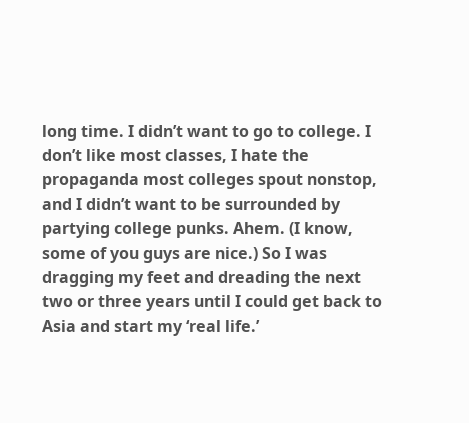long time. I didn’t want to go to college. I don’t like most classes, I hate the propaganda most colleges spout nonstop, and I didn’t want to be surrounded by partying college punks. Ahem. (I know, some of you guys are nice.) So I was dragging my feet and dreading the next two or three years until I could get back to Asia and start my ‘real life.’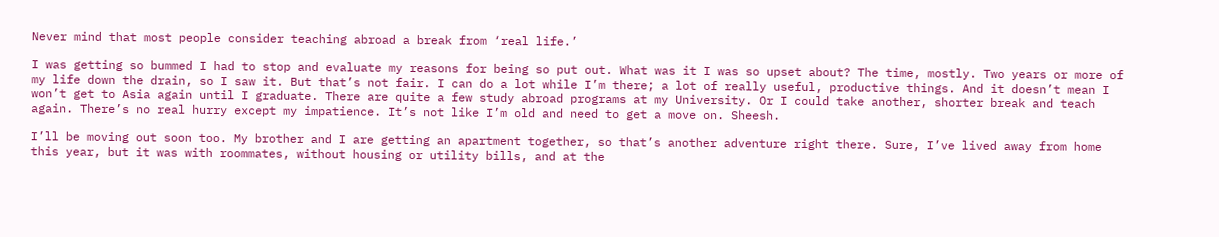Never mind that most people consider teaching abroad a break from ‘real life.’

I was getting so bummed I had to stop and evaluate my reasons for being so put out. What was it I was so upset about? The time, mostly. Two years or more of my life down the drain, so I saw it. But that’s not fair. I can do a lot while I’m there; a lot of really useful, productive things. And it doesn’t mean I won’t get to Asia again until I graduate. There are quite a few study abroad programs at my University. Or I could take another, shorter break and teach again. There’s no real hurry except my impatience. It’s not like I’m old and need to get a move on. Sheesh.

I’ll be moving out soon too. My brother and I are getting an apartment together, so that’s another adventure right there. Sure, I’ve lived away from home this year, but it was with roommates, without housing or utility bills, and at the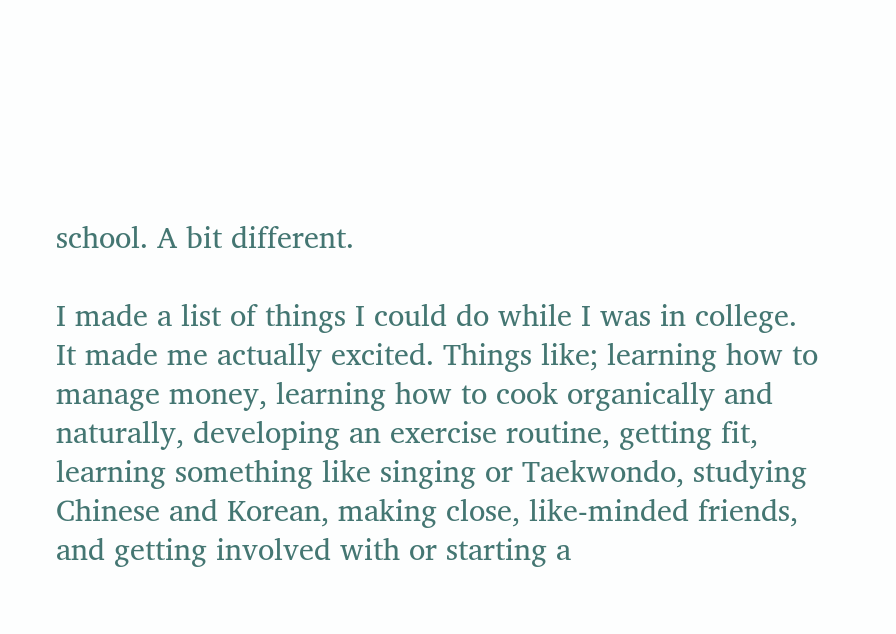school. A bit different.

I made a list of things I could do while I was in college. It made me actually excited. Things like; learning how to manage money, learning how to cook organically and naturally, developing an exercise routine, getting fit, learning something like singing or Taekwondo, studying Chinese and Korean, making close, like-minded friends, and getting involved with or starting a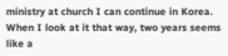ministry at church I can continue in Korea. When I look at it that way, two years seems like a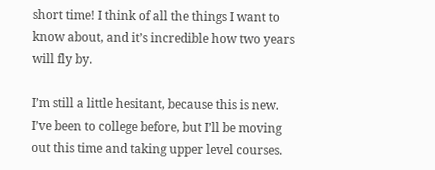short time! I think of all the things I want to know about, and it’s incredible how two years will fly by.

I’m still a little hesitant, because this is new. I’ve been to college before, but I’ll be moving out this time and taking upper level courses.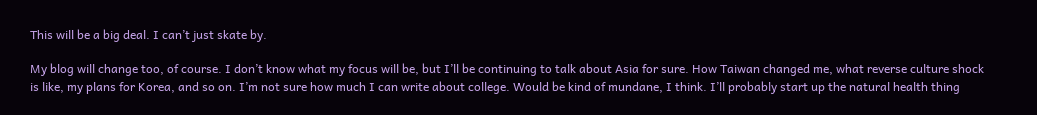This will be a big deal. I can’t just skate by.

My blog will change too, of course. I don’t know what my focus will be, but I’ll be continuing to talk about Asia for sure. How Taiwan changed me, what reverse culture shock is like, my plans for Korea, and so on. I’m not sure how much I can write about college. Would be kind of mundane, I think. I’ll probably start up the natural health thing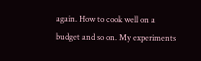again. How to cook well on a budget and so on. My experiments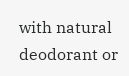with natural deodorant or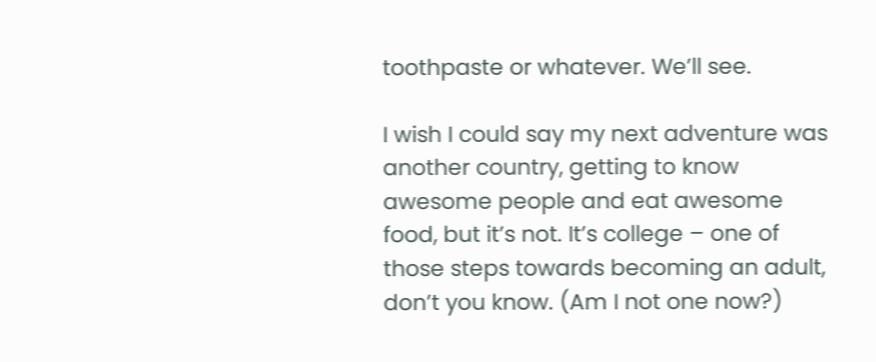toothpaste or whatever. We’ll see.

I wish I could say my next adventure was another country, getting to know awesome people and eat awesome food, but it’s not. It’s college – one of those steps towards becoming an adult, don’t you know. (Am I not one now?)